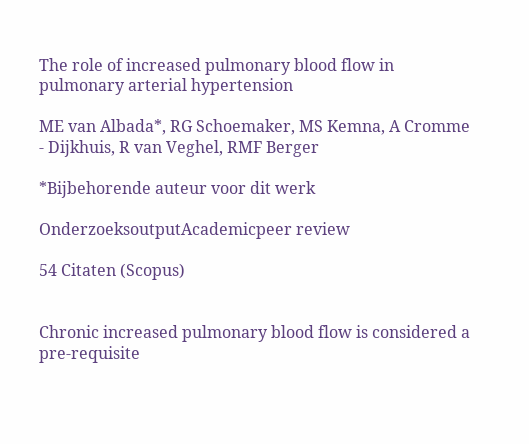The role of increased pulmonary blood flow in pulmonary arterial hypertension

ME van Albada*, RG Schoemaker, MS Kemna, A Cromme - Dijkhuis, R van Veghel, RMF Berger

*Bijbehorende auteur voor dit werk

OnderzoeksoutputAcademicpeer review

54 Citaten (Scopus)


Chronic increased pulmonary blood flow is considered a pre-requisite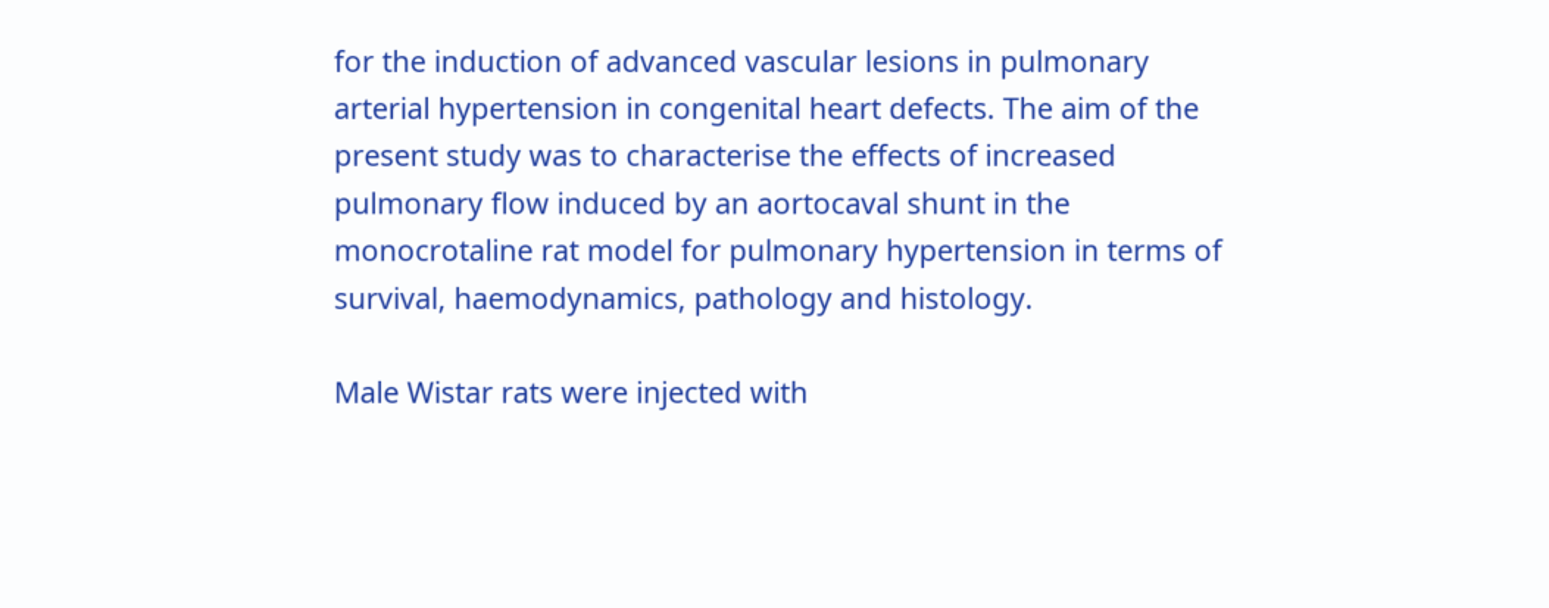for the induction of advanced vascular lesions in pulmonary arterial hypertension in congenital heart defects. The aim of the present study was to characterise the effects of increased pulmonary flow induced by an aortocaval shunt in the monocrotaline rat model for pulmonary hypertension in terms of survival, haemodynamics, pathology and histology.

Male Wistar rats were injected with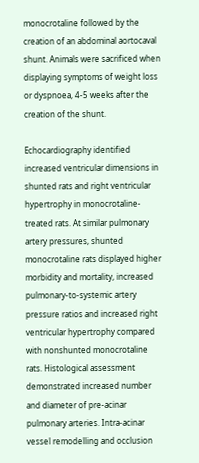monocrotaline followed by the creation of an abdominal aortocaval shunt. Animals were sacrificed when displaying symptoms of weight loss or dyspnoea, 4-5 weeks after the creation of the shunt.

Echocardiography identified increased ventricular dimensions in shunted rats and right ventricular hypertrophy in monocrotaline-treated rats. At similar pulmonary artery pressures, shunted monocrotaline rats displayed higher morbidity and mortality, increased pulmonary-to-systemic artery pressure ratios and increased right ventricular hypertrophy compared with nonshunted monocrotaline rats. Histological assessment demonstrated increased number and diameter of pre-acinar pulmonary arteries. Intra-acinar vessel remodelling and occlusion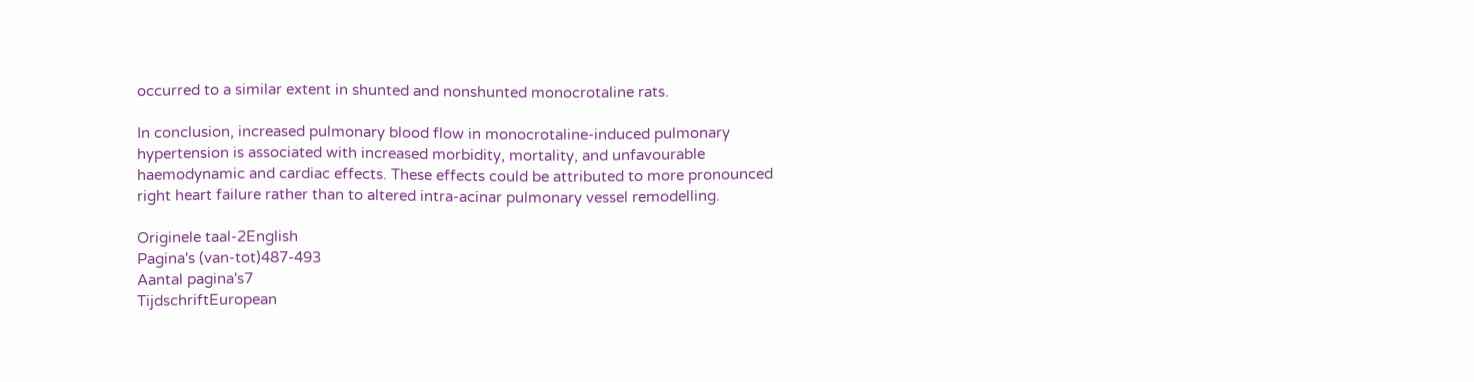occurred to a similar extent in shunted and nonshunted monocrotaline rats.

In conclusion, increased pulmonary blood flow in monocrotaline-induced pulmonary hypertension is associated with increased morbidity, mortality, and unfavourable haemodynamic and cardiac effects. These effects could be attributed to more pronounced right heart failure rather than to altered intra-acinar pulmonary vessel remodelling.

Originele taal-2English
Pagina's (van-tot)487-493
Aantal pagina's7
TijdschriftEuropean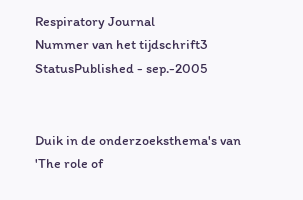Respiratory Journal
Nummer van het tijdschrift3
StatusPublished - sep.-2005


Duik in de onderzoeksthema's van 'The role of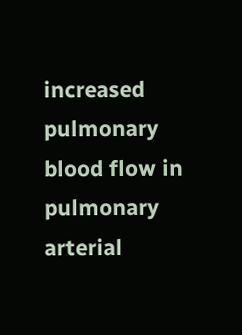increased pulmonary blood flow in pulmonary arterial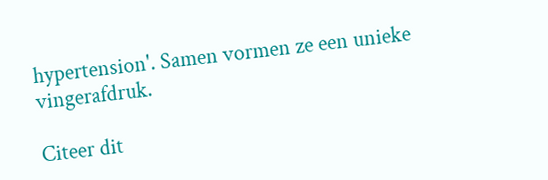hypertension'. Samen vormen ze een unieke vingerafdruk.

Citeer dit